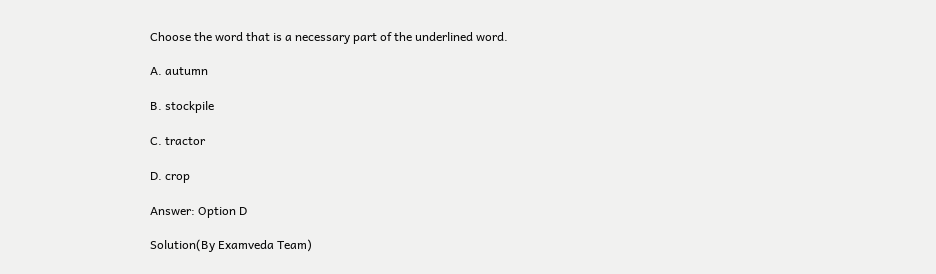Choose the word that is a necessary part of the underlined word.

A. autumn

B. stockpile

C. tractor

D. crop

Answer: Option D

Solution(By Examveda Team)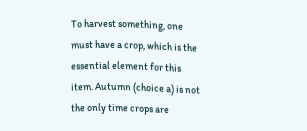To harvest something, one must have a crop, which is the essential element for this item. Autumn (choice a) is not the only time crops are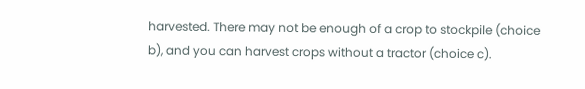harvested. There may not be enough of a crop to stockpile (choice b), and you can harvest crops without a tractor (choice c).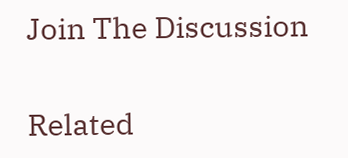Join The Discussion

Related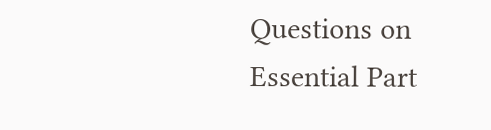Questions on Essential Part